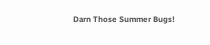Darn Those Summer Bugs!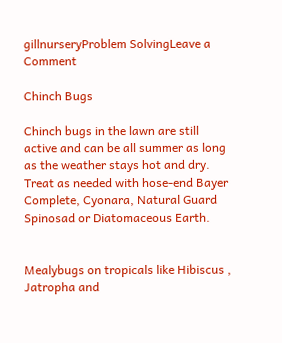gillnurseryProblem SolvingLeave a Comment

Chinch Bugs

Chinch bugs in the lawn are still active and can be all summer as long as the weather stays hot and dry. Treat as needed with hose-end Bayer Complete, Cyonara, Natural Guard Spinosad or Diatomaceous Earth.


Mealybugs on tropicals like Hibiscus , Jatropha and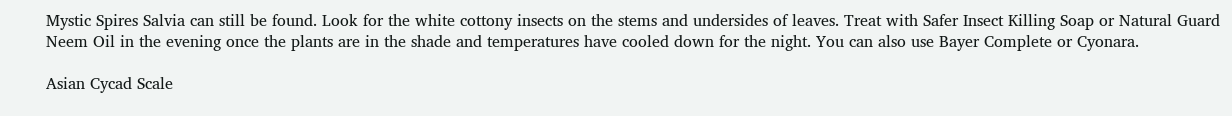Mystic Spires Salvia can still be found. Look for the white cottony insects on the stems and undersides of leaves. Treat with Safer Insect Killing Soap or Natural Guard Neem Oil in the evening once the plants are in the shade and temperatures have cooled down for the night. You can also use Bayer Complete or Cyonara.

Asian Cycad Scale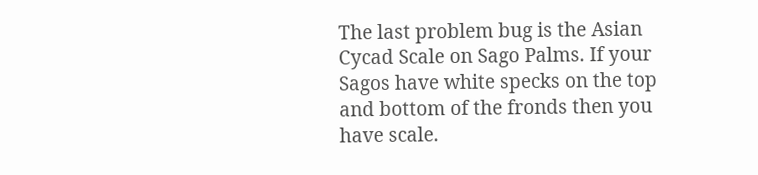The last problem bug is the Asian Cycad Scale on Sago Palms. If your Sagos have white specks on the top and bottom of the fronds then you have scale.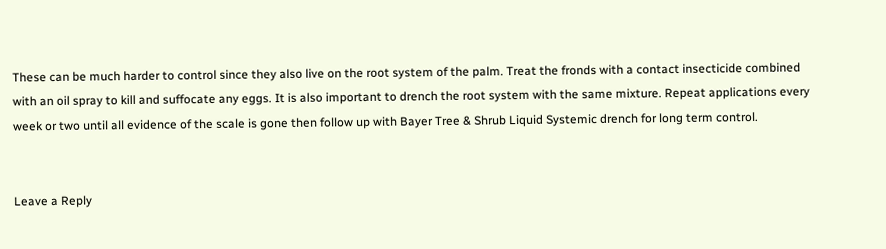These can be much harder to control since they also live on the root system of the palm. Treat the fronds with a contact insecticide combined with an oil spray to kill and suffocate any eggs. It is also important to drench the root system with the same mixture. Repeat applications every week or two until all evidence of the scale is gone then follow up with Bayer Tree & Shrub Liquid Systemic drench for long term control.


Leave a Reply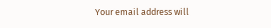Your email address will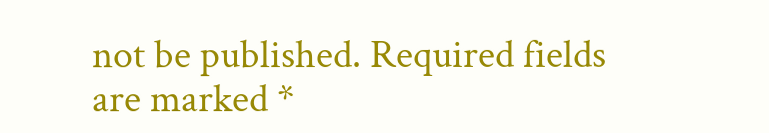not be published. Required fields are marked *